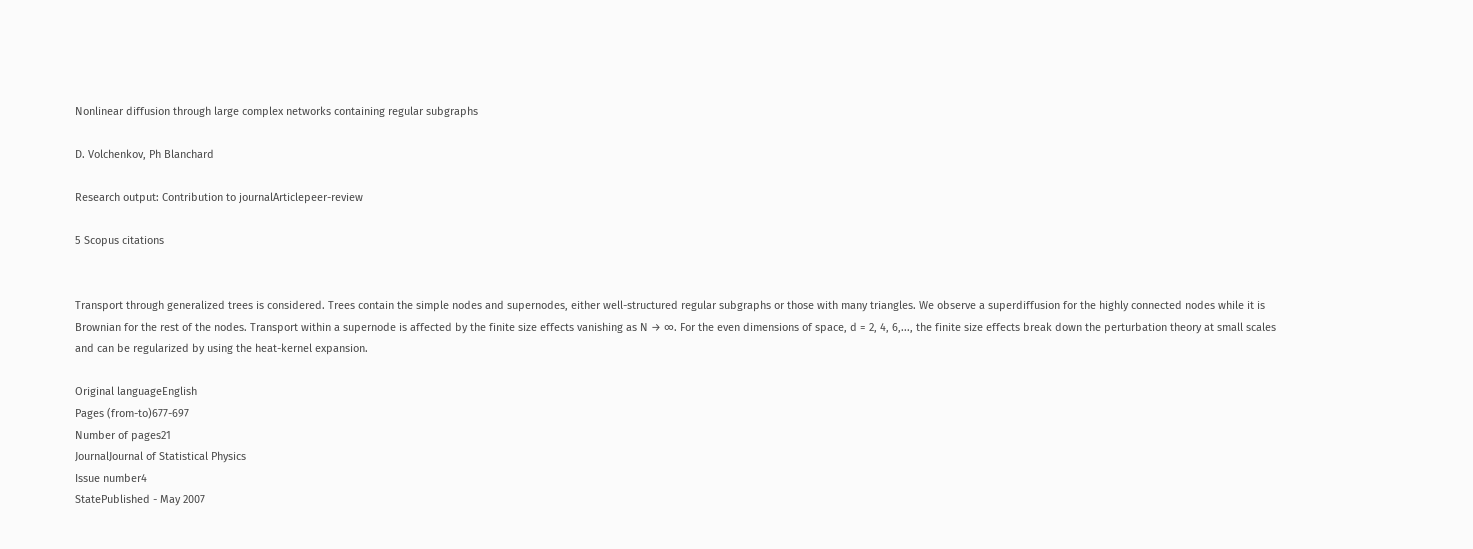Nonlinear diffusion through large complex networks containing regular subgraphs

D. Volchenkov, Ph Blanchard

Research output: Contribution to journalArticlepeer-review

5 Scopus citations


Transport through generalized trees is considered. Trees contain the simple nodes and supernodes, either well-structured regular subgraphs or those with many triangles. We observe a superdiffusion for the highly connected nodes while it is Brownian for the rest of the nodes. Transport within a supernode is affected by the finite size effects vanishing as N → ∞. For the even dimensions of space, d = 2, 4, 6,..., the finite size effects break down the perturbation theory at small scales and can be regularized by using the heat-kernel expansion.

Original languageEnglish
Pages (from-to)677-697
Number of pages21
JournalJournal of Statistical Physics
Issue number4
StatePublished - May 2007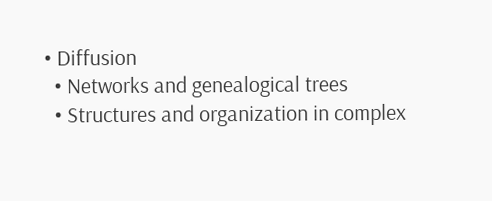• Diffusion
  • Networks and genealogical trees
  • Structures and organization in complex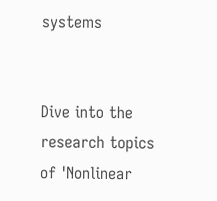systems


Dive into the research topics of 'Nonlinear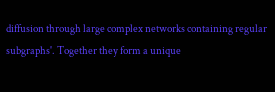diffusion through large complex networks containing regular subgraphs'. Together they form a unique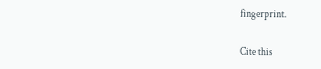fingerprint.

Cite this